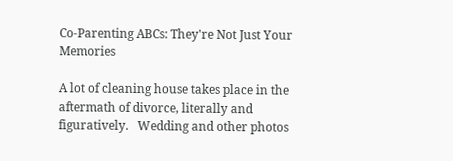Co-Parenting ABCs: They're Not Just Your Memories

A lot of cleaning house takes place in the aftermath of divorce, literally and figuratively.   Wedding and other photos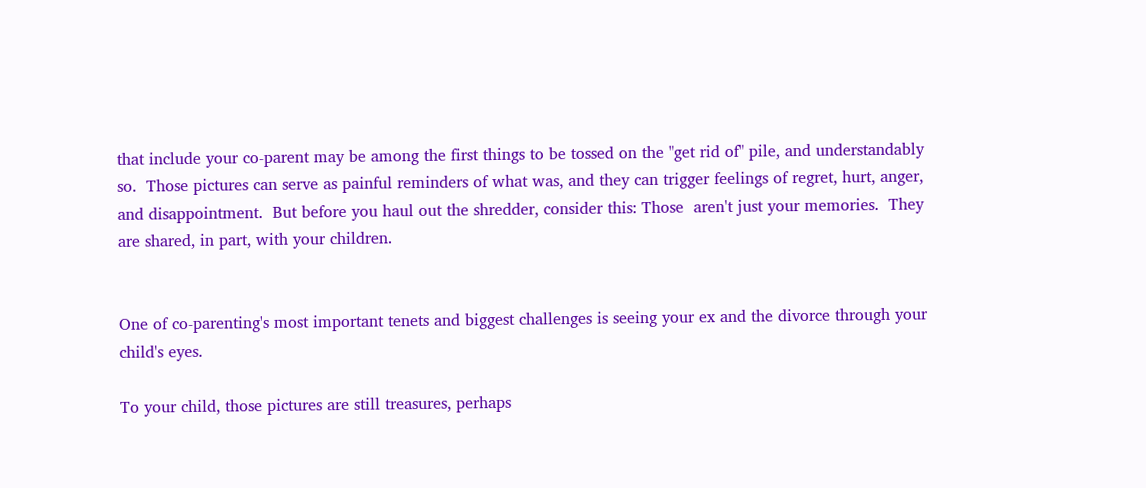that include your co-parent may be among the first things to be tossed on the "get rid of" pile, and understandably so.  Those pictures can serve as painful reminders of what was, and they can trigger feelings of regret, hurt, anger, and disappointment.  But before you haul out the shredder, consider this: Those  aren't just your memories.  They are shared, in part, with your children.


One of co-parenting's most important tenets and biggest challenges is seeing your ex and the divorce through your child's eyes.

To your child, those pictures are still treasures, perhaps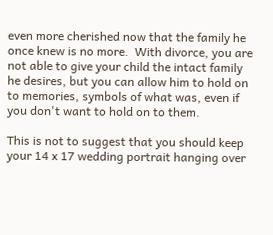even more cherished now that the family he once knew is no more.  With divorce, you are not able to give your child the intact family he desires, but you can allow him to hold on to memories, symbols of what was, even if you don't want to hold on to them.

This is not to suggest that you should keep your 14 x 17 wedding portrait hanging over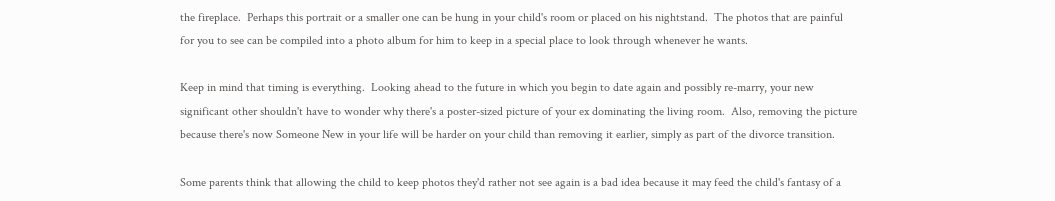the fireplace.  Perhaps this portrait or a smaller one can be hung in your child's room or placed on his nightstand.  The photos that are painful for you to see can be compiled into a photo album for him to keep in a special place to look through whenever he wants.

Keep in mind that timing is everything.  Looking ahead to the future in which you begin to date again and possibly re-marry, your new significant other shouldn't have to wonder why there's a poster-sized picture of your ex dominating the living room.  Also, removing the picture because there's now Someone New in your life will be harder on your child than removing it earlier, simply as part of the divorce transition.

Some parents think that allowing the child to keep photos they'd rather not see again is a bad idea because it may feed the child's fantasy of a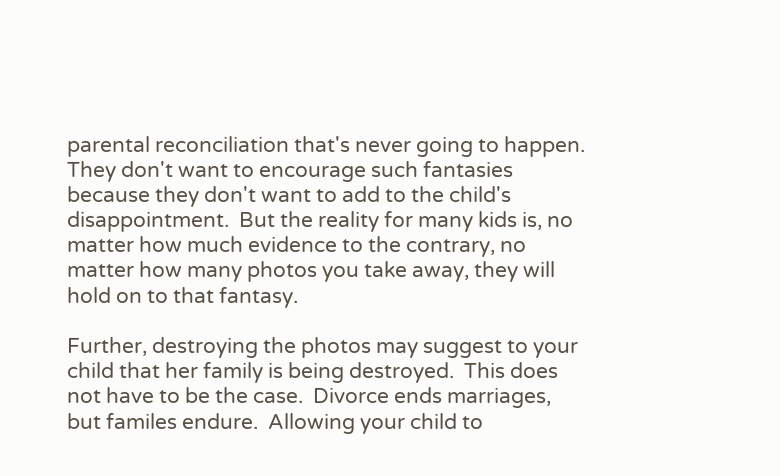parental reconciliation that's never going to happen.  They don't want to encourage such fantasies because they don't want to add to the child's disappointment.  But the reality for many kids is, no matter how much evidence to the contrary, no matter how many photos you take away, they will hold on to that fantasy.

Further, destroying the photos may suggest to your child that her family is being destroyed.  This does not have to be the case.  Divorce ends marriages, but familes endure.  Allowing your child to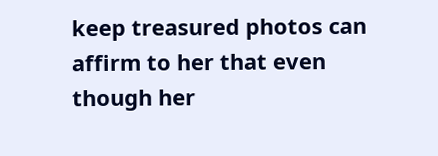keep treasured photos can affirm to her that even though her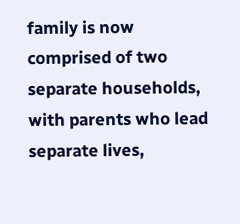family is now comprised of two separate households, with parents who lead separate lives,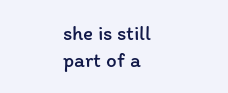she is still part of a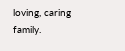loving, caring family.